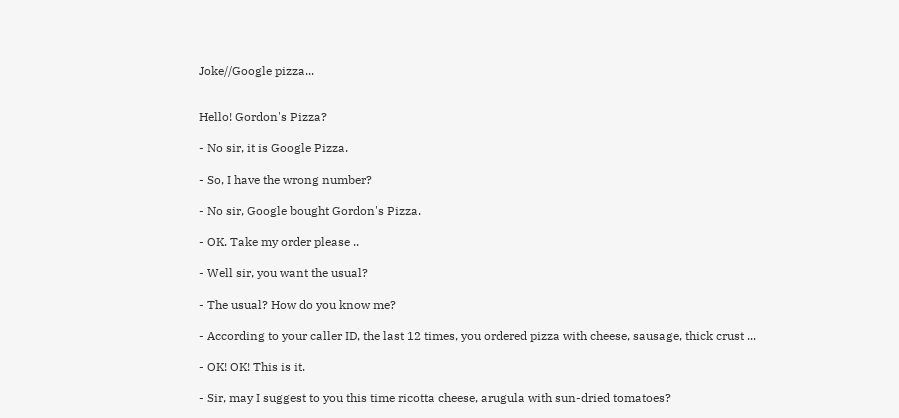Joke//Google pizza...


Hello! Gordon's Pizza?

- No sir, it is Google Pizza.

- So, I have the wrong number?

- No sir, Google bought Gordon's Pizza.

- OK. Take my order please ..

- Well sir, you want the usual?

- The usual? How do you know me?

- According to your caller ID, the last 12 times, you ordered pizza with cheese, sausage, thick crust ...

- OK! OK! This is it.

- Sir, may I suggest to you this time ricotta cheese, arugula with sun-dried tomatoes?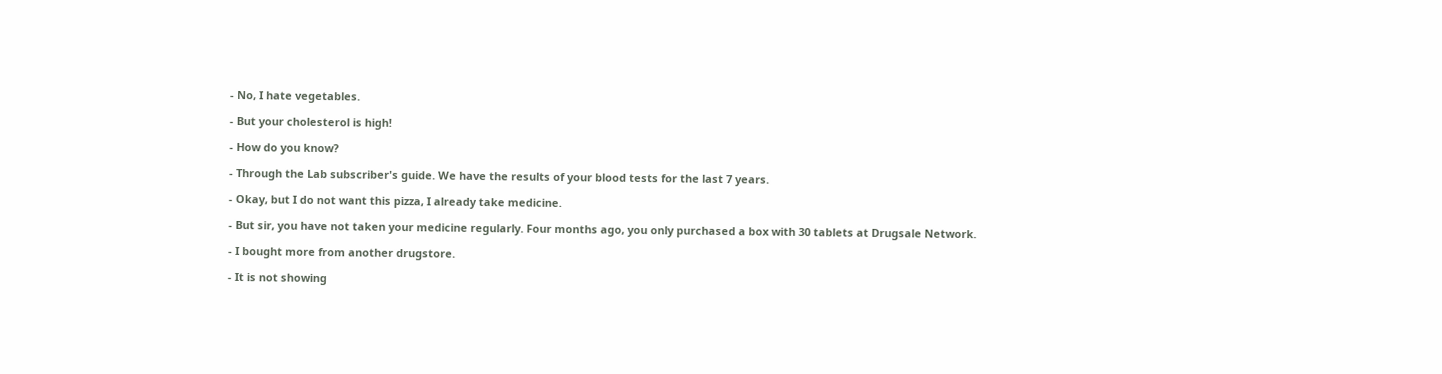- No, I hate vegetables.

- But your cholesterol is high!

- How do you know?

- Through the Lab subscriber's guide. We have the results of your blood tests for the last 7 years.

- Okay, but I do not want this pizza, I already take medicine.

- But sir, you have not taken your medicine regularly. Four months ago, you only purchased a box with 30 tablets at Drugsale Network.

- I bought more from another drugstore.

- It is not showing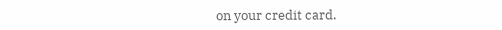on your credit card.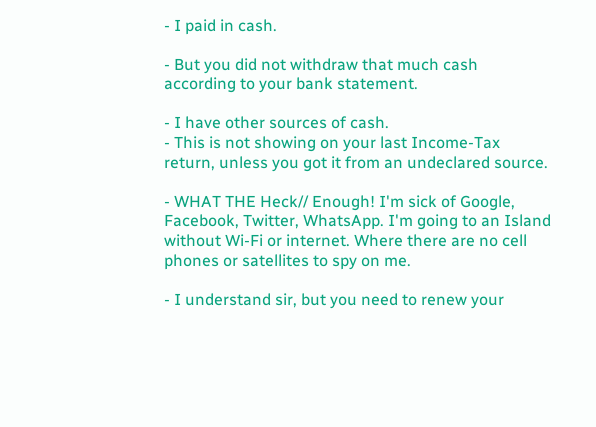- I paid in cash.

- But you did not withdraw that much cash according to your bank statement.

- I have other sources of cash.
- This is not showing on your last Income-Tax return, unless you got it from an undeclared source.

- WHAT THE Heck// Enough! I'm sick of Google, Facebook, Twitter, WhatsApp. I'm going to an Island without Wi-Fi or internet. Where there are no cell phones or satellites to spy on me.

- I understand sir, but you need to renew your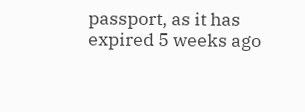passport, as it has expired 5 weeks ago